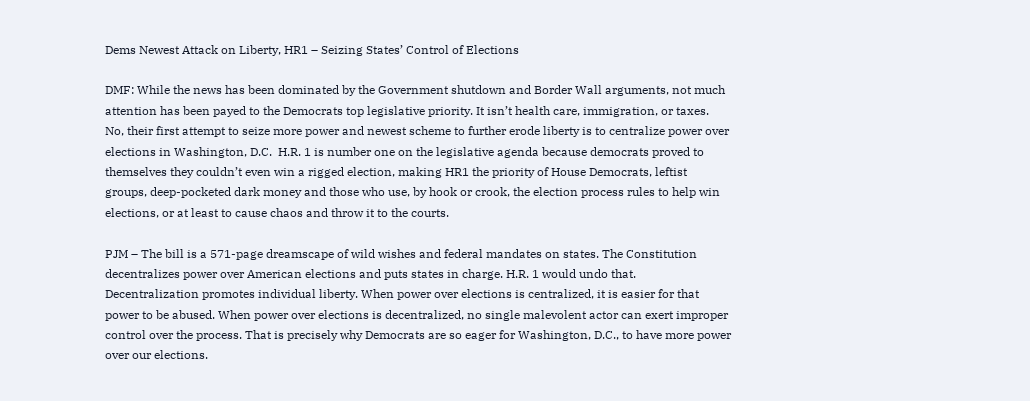Dems Newest Attack on Liberty, HR1 – Seizing States’ Control of Elections

DMF: While the news has been dominated by the Government shutdown and Border Wall arguments, not much attention has been payed to the Democrats top legislative priority. It isn’t health care, immigration, or taxes.  No, their first attempt to seize more power and newest scheme to further erode liberty is to centralize power over elections in Washington, D.C.  H.R. 1 is number one on the legislative agenda because democrats proved to themselves they couldn’t even win a rigged election, making HR1 the priority of House Democrats, leftist groups, deep-pocketed dark money and those who use, by hook or crook, the election process rules to help win elections, or at least to cause chaos and throw it to the courts.

PJM – The bill is a 571-page dreamscape of wild wishes and federal mandates on states. The Constitution decentralizes power over American elections and puts states in charge. H.R. 1 would undo that. Decentralization promotes individual liberty. When power over elections is centralized, it is easier for that power to be abused. When power over elections is decentralized, no single malevolent actor can exert improper control over the process. That is precisely why Democrats are so eager for Washington, D.C., to have more power over our elections.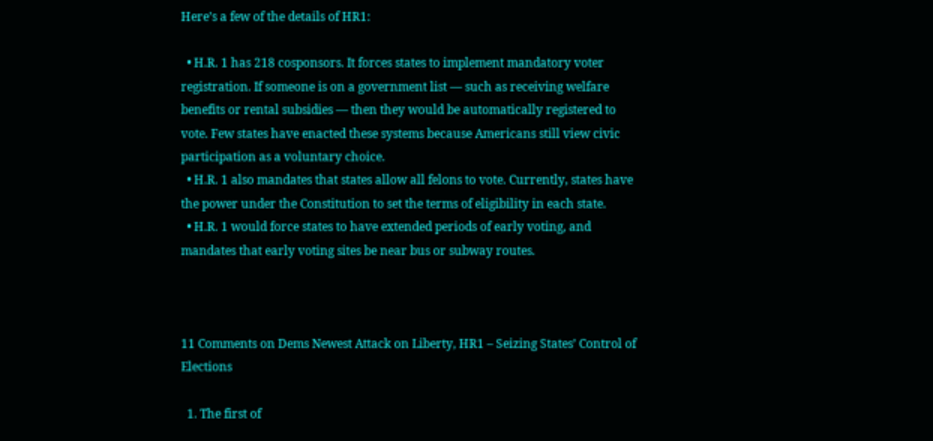Here’s a few of the details of HR1:

  • H.R. 1 has 218 cosponsors. It forces states to implement mandatory voter registration. If someone is on a government list — such as receiving welfare benefits or rental subsidies — then they would be automatically registered to vote. Few states have enacted these systems because Americans still view civic participation as a voluntary choice.
  • H.R. 1 also mandates that states allow all felons to vote. Currently, states have the power under the Constitution to set the terms of eligibility in each state.
  • H.R. 1 would force states to have extended periods of early voting, and mandates that early voting sites be near bus or subway routes.



11 Comments on Dems Newest Attack on Liberty, HR1 – Seizing States’ Control of Elections

  1. The first of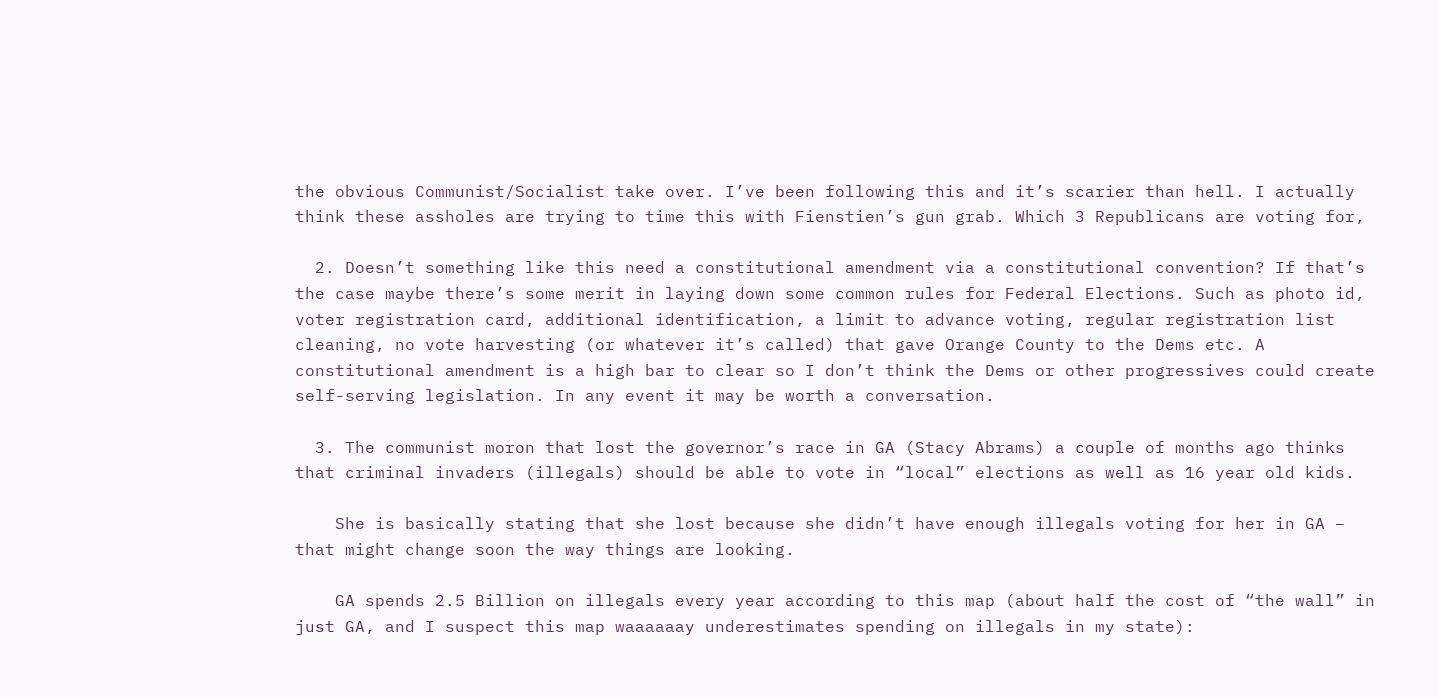the obvious Communist/Socialist take over. I’ve been following this and it’s scarier than hell. I actually think these assholes are trying to time this with Fienstien’s gun grab. Which 3 Republicans are voting for,

  2. Doesn’t something like this need a constitutional amendment via a constitutional convention? If that’s the case maybe there’s some merit in laying down some common rules for Federal Elections. Such as photo id, voter registration card, additional identification, a limit to advance voting, regular registration list cleaning, no vote harvesting (or whatever it’s called) that gave Orange County to the Dems etc. A constitutional amendment is a high bar to clear so I don’t think the Dems or other progressives could create self-serving legislation. In any event it may be worth a conversation.

  3. The communist moron that lost the governor’s race in GA (Stacy Abrams) a couple of months ago thinks that criminal invaders (illegals) should be able to vote in “local” elections as well as 16 year old kids.

    She is basically stating that she lost because she didn’t have enough illegals voting for her in GA – that might change soon the way things are looking.

    GA spends 2.5 Billion on illegals every year according to this map (about half the cost of “the wall” in just GA, and I suspect this map waaaaaay underestimates spending on illegals in my state):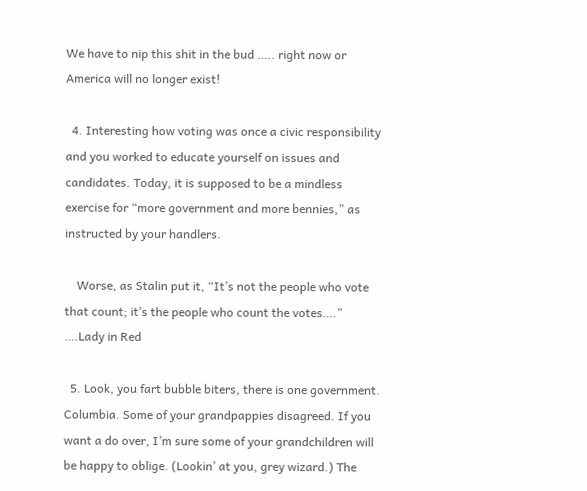We have to nip this shit in the bud ….. right now or America will no longer exist!

  4. Interesting how voting was once a civic responsibility and you worked to educate yourself on issues and candidates. Today, it is supposed to be a mindless exercise for “more government and more bennies,” as instructed by your handlers.

    Worse, as Stalin put it, “It’s not the people who vote that count; it’s the people who count the votes….” ….Lady in Red

  5. Look, you fart bubble biters, there is one government. Columbia. Some of your grandpappies disagreed. If you want a do over, I’m sure some of your grandchildren will be happy to oblige. (Lookin’ at you, grey wizard.) The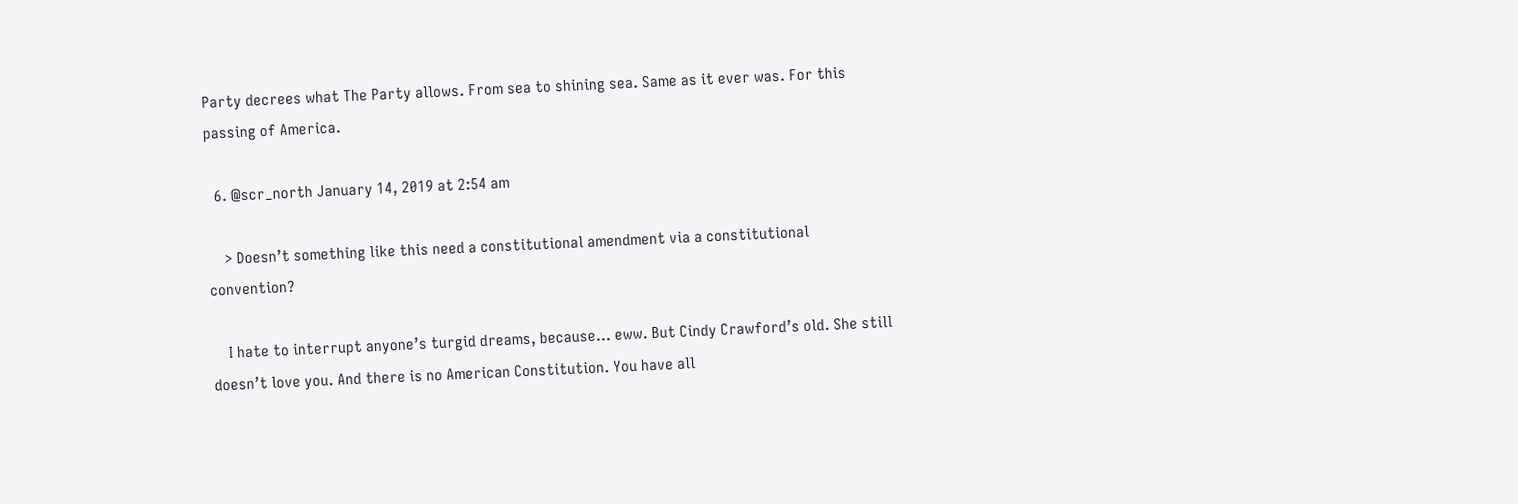Party decrees what The Party allows. From sea to shining sea. Same as it ever was. For this passing of America.

  6. @scr_north January 14, 2019 at 2:54 am

    > Doesn’t something like this need a constitutional amendment via a constitutional convention?

    I hate to interrupt anyone’s turgid dreams, because… eww. But Cindy Crawford’s old. She still doesn’t love you. And there is no American Constitution. You have all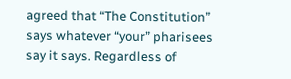agreed that “The Constitution” says whatever “your” pharisees say it says. Regardless of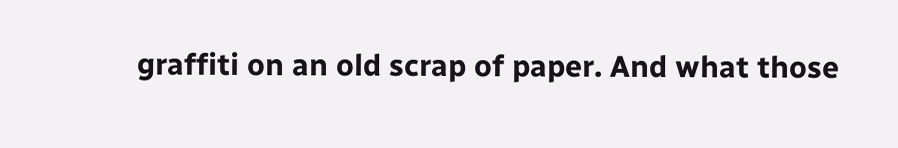graffiti on an old scrap of paper. And what those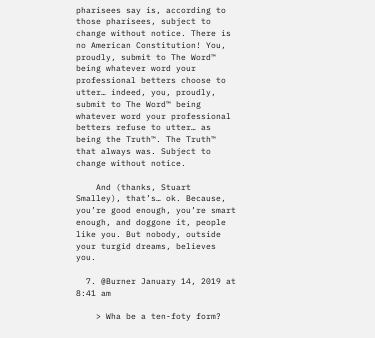pharisees say is, according to those pharisees, subject to change without notice. There is no American Constitution! You, proudly, submit to The Word™ being whatever word your professional betters choose to utter… indeed, you, proudly, submit to The Word™ being whatever word your professional betters refuse to utter… as being the Truth™. The Truth™ that always was. Subject to change without notice.

    And (thanks, Stuart Smalley), that’s… ok. Because, you’re good enough, you’re smart enough, and doggone it, people like you. But nobody, outside your turgid dreams, believes you.

  7. @Burner January 14, 2019 at 8:41 am

    > Wha be a ten-foty form?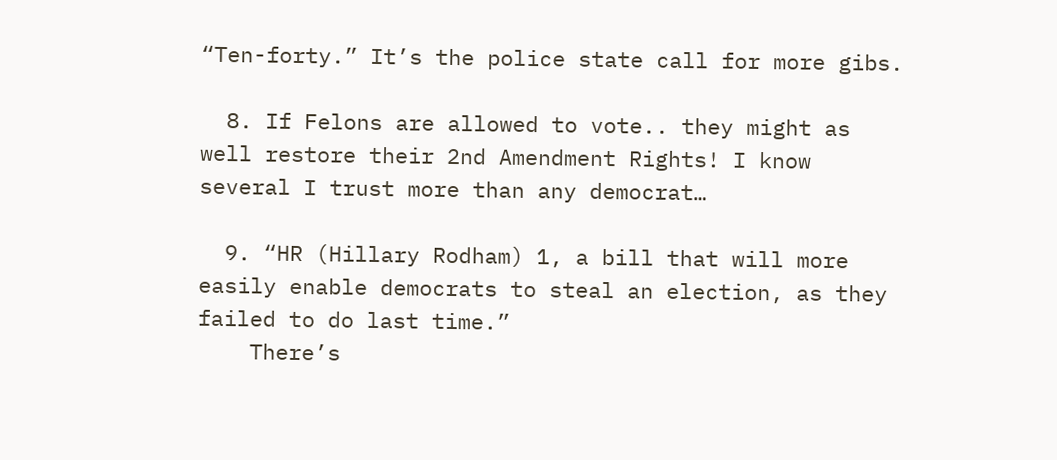“Ten-forty.” It’s the police state call for more gibs.

  8. If Felons are allowed to vote.. they might as well restore their 2nd Amendment Rights! I know several I trust more than any democrat…

  9. “HR (Hillary Rodham) 1, a bill that will more easily enable democrats to steal an election, as they failed to do last time.”
    There’s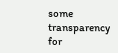some transparency for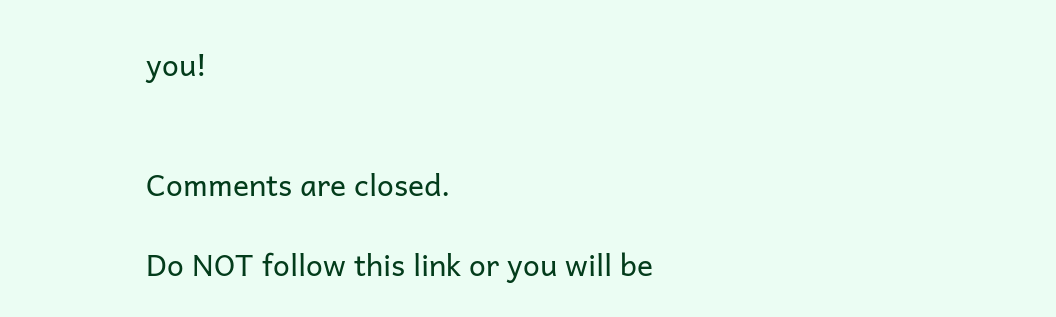you!


Comments are closed.

Do NOT follow this link or you will be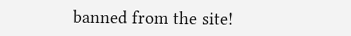banned from the site!